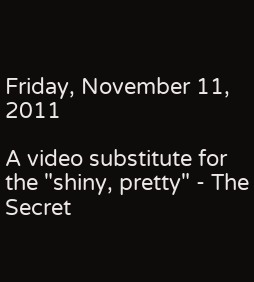Friday, November 11, 2011

A video substitute for the "shiny, pretty" - The Secret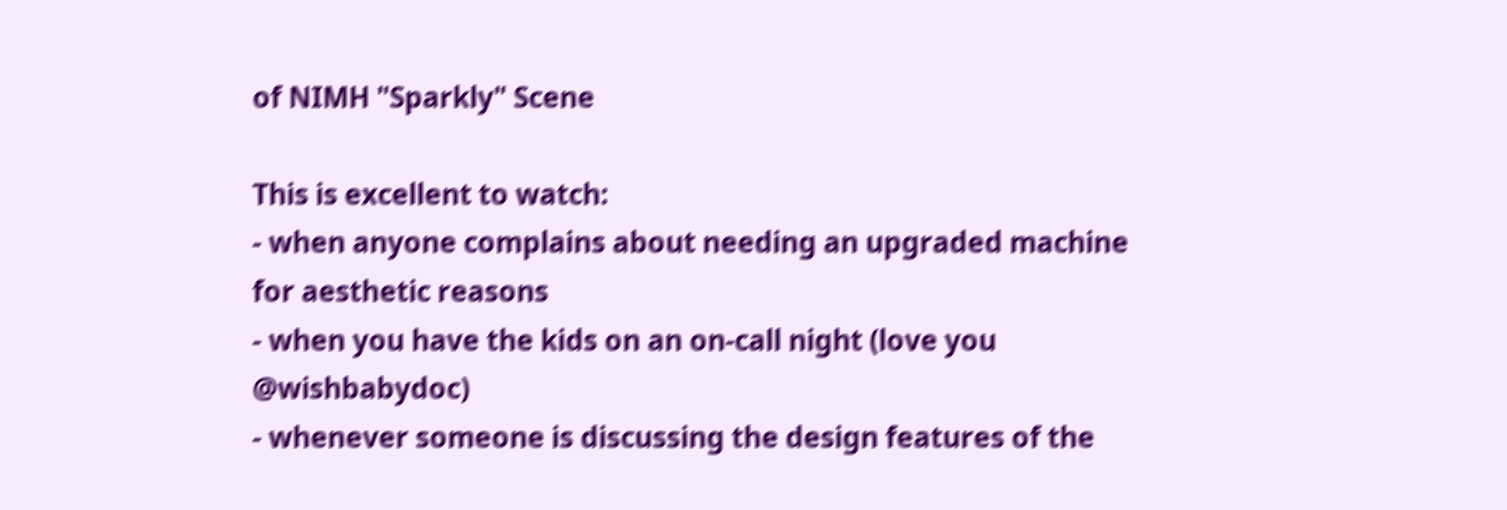of NIMH "Sparkly" Scene

This is excellent to watch:
- when anyone complains about needing an upgraded machine for aesthetic reasons
- when you have the kids on an on-call night (love you @wishbabydoc)
- whenever someone is discussing the design features of the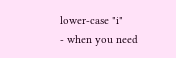lower-case "i"
- when you need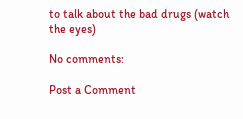to talk about the bad drugs (watch the eyes)

No comments:

Post a Comment